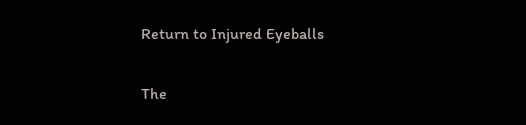Return to Injured Eyeballs

The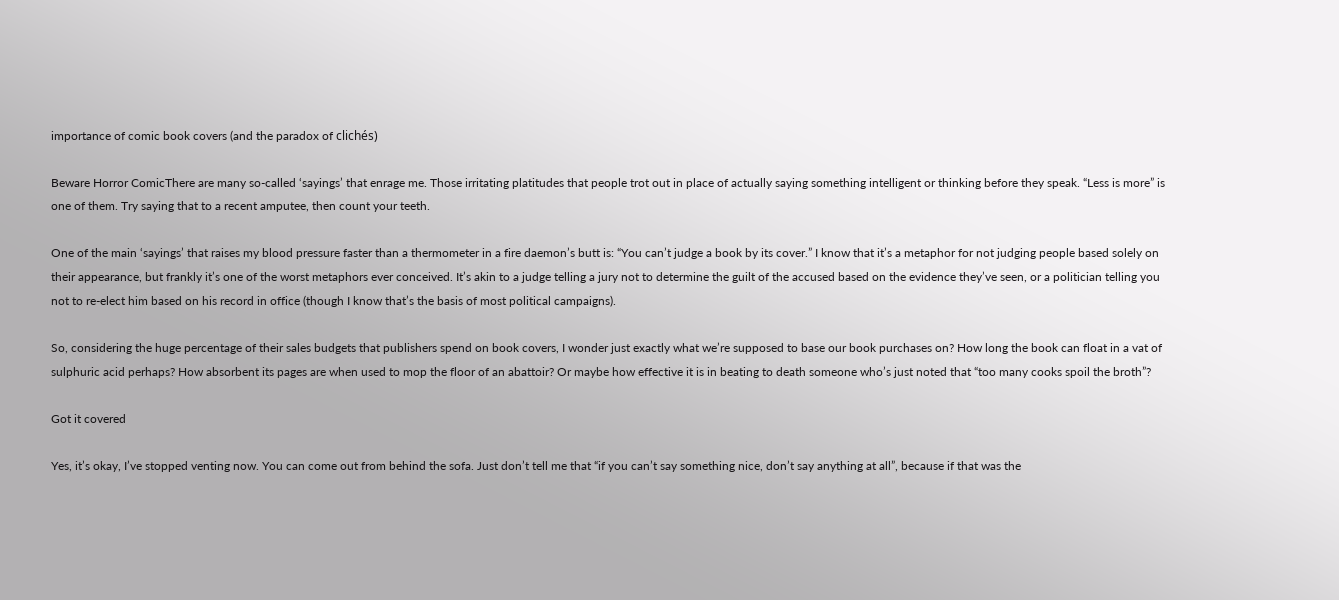importance of comic book covers (and the paradox of clichés)

Beware Horror ComicThere are many so-called ‘sayings’ that enrage me. Those irritating platitudes that people trot out in place of actually saying something intelligent or thinking before they speak. “Less is more” is one of them. Try saying that to a recent amputee, then count your teeth.

One of the main ‘sayings’ that raises my blood pressure faster than a thermometer in a fire daemon’s butt is: “You can’t judge a book by its cover.” I know that it’s a metaphor for not judging people based solely on their appearance, but frankly it’s one of the worst metaphors ever conceived. It’s akin to a judge telling a jury not to determine the guilt of the accused based on the evidence they’ve seen, or a politician telling you not to re-elect him based on his record in office (though I know that’s the basis of most political campaigns).

So, considering the huge percentage of their sales budgets that publishers spend on book covers, I wonder just exactly what we’re supposed to base our book purchases on? How long the book can float in a vat of sulphuric acid perhaps? How absorbent its pages are when used to mop the floor of an abattoir? Or maybe how effective it is in beating to death someone who’s just noted that “too many cooks spoil the broth”?

Got it covered

Yes, it’s okay, I’ve stopped venting now. You can come out from behind the sofa. Just don’t tell me that “if you can’t say something nice, don’t say anything at all”, because if that was the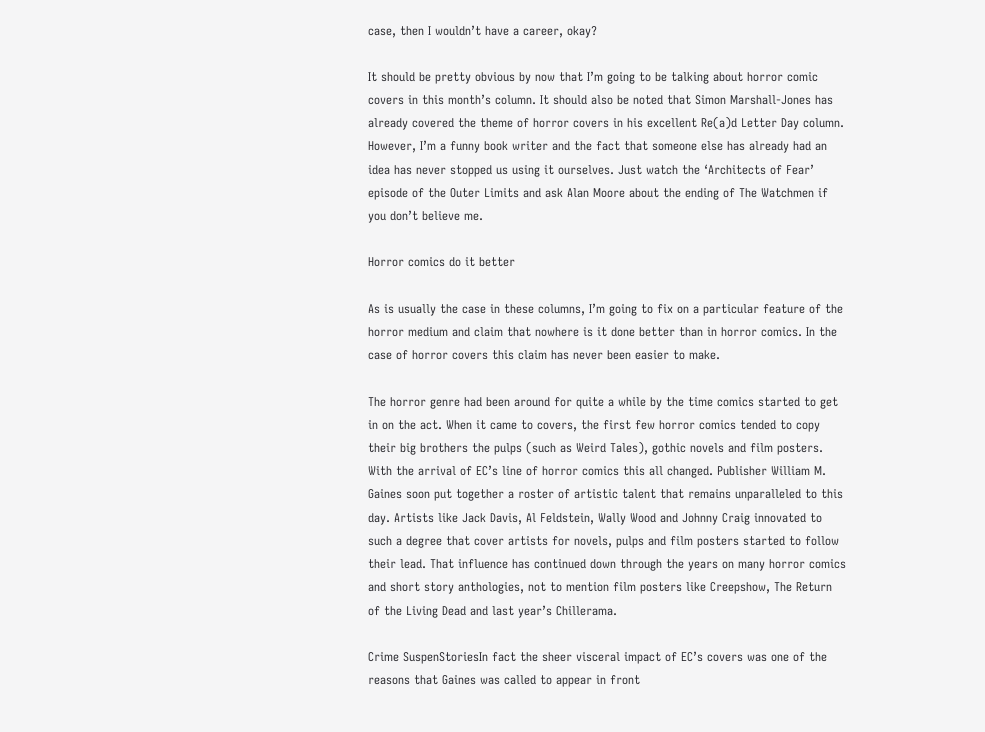case, then I wouldn’t have a career, okay?

It should be pretty obvious by now that I’m going to be talking about horror comic covers in this month’s column. It should also be noted that Simon Marshall-Jones has already covered the theme of horror covers in his excellent Re(a)d Letter Day column. However, I’m a funny book writer and the fact that someone else has already had an idea has never stopped us using it ourselves. Just watch the ‘Architects of Fear’ episode of the Outer Limits and ask Alan Moore about the ending of The Watchmen if you don’t believe me.

Horror comics do it better

As is usually the case in these columns, I’m going to fix on a particular feature of the horror medium and claim that nowhere is it done better than in horror comics. In the case of horror covers this claim has never been easier to make.

The horror genre had been around for quite a while by the time comics started to get in on the act. When it came to covers, the first few horror comics tended to copy their big brothers the pulps (such as Weird Tales), gothic novels and film posters. With the arrival of EC’s line of horror comics this all changed. Publisher William M. Gaines soon put together a roster of artistic talent that remains unparalleled to this day. Artists like Jack Davis, Al Feldstein, Wally Wood and Johnny Craig innovated to such a degree that cover artists for novels, pulps and film posters started to follow their lead. That influence has continued down through the years on many horror comics and short story anthologies, not to mention film posters like Creepshow, The Return of the Living Dead and last year’s Chillerama.

Crime SuspenStoriesIn fact the sheer visceral impact of EC’s covers was one of the reasons that Gaines was called to appear in front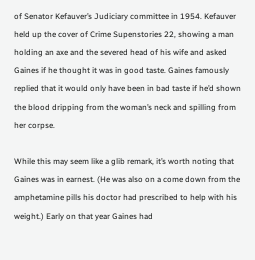of Senator Kefauver’s Judiciary committee in 1954. Kefauver held up the cover of Crime Supenstories 22, showing a man holding an axe and the severed head of his wife and asked Gaines if he thought it was in good taste. Gaines famously replied that it would only have been in bad taste if he’d shown the blood dripping from the woman’s neck and spilling from her corpse.

While this may seem like a glib remark, it’s worth noting that Gaines was in earnest. (He was also on a come down from the amphetamine pills his doctor had prescribed to help with his weight.) Early on that year Gaines had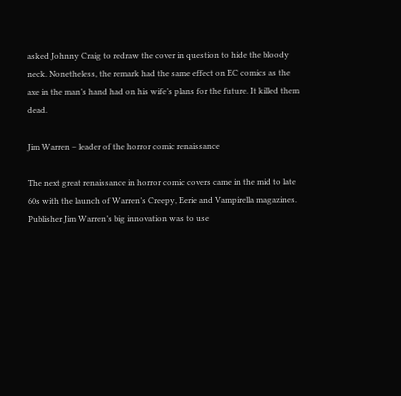asked Johnny Craig to redraw the cover in question to hide the bloody neck. Nonetheless, the remark had the same effect on EC comics as the axe in the man’s hand had on his wife’s plans for the future. It killed them dead.

Jim Warren – leader of the horror comic renaissance

The next great renaissance in horror comic covers came in the mid to late 60s with the launch of Warren’s Creepy, Eerie and Vampirella magazines. Publisher Jim Warren’s big innovation was to use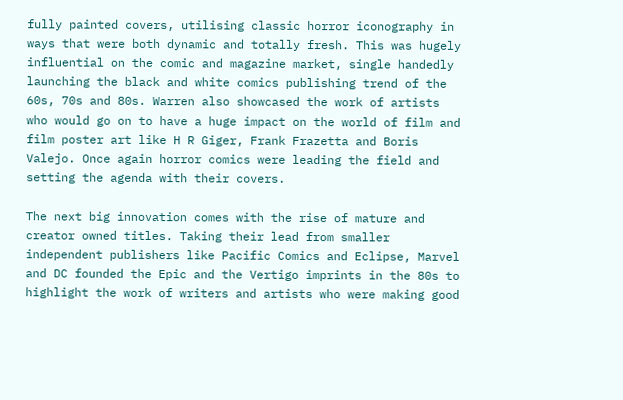fully painted covers, utilising classic horror iconography in ways that were both dynamic and totally fresh. This was hugely influential on the comic and magazine market, single handedly launching the black and white comics publishing trend of the 60s, 70s and 80s. Warren also showcased the work of artists who would go on to have a huge impact on the world of film and film poster art like H R Giger, Frank Frazetta and Boris Valejo. Once again horror comics were leading the field and setting the agenda with their covers.

The next big innovation comes with the rise of mature and creator owned titles. Taking their lead from smaller independent publishers like Pacific Comics and Eclipse, Marvel and DC founded the Epic and the Vertigo imprints in the 80s to highlight the work of writers and artists who were making good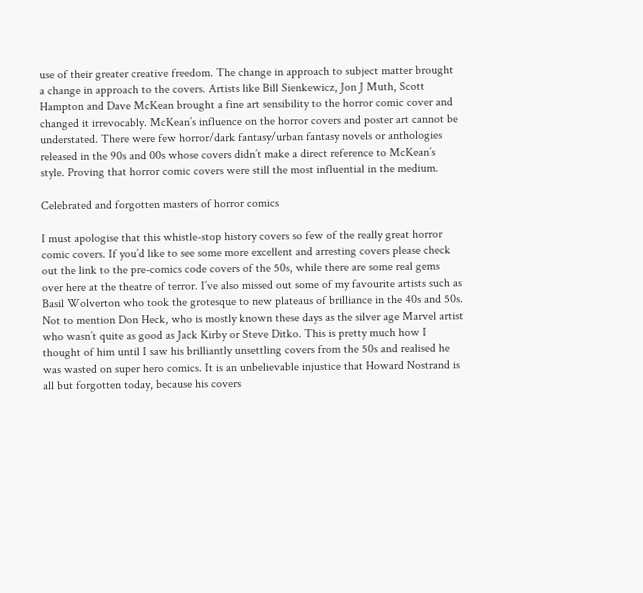use of their greater creative freedom. The change in approach to subject matter brought a change in approach to the covers. Artists like Bill Sienkewicz, Jon J Muth, Scott Hampton and Dave McKean brought a fine art sensibility to the horror comic cover and changed it irrevocably. McKean’s influence on the horror covers and poster art cannot be understated. There were few horror/dark fantasy/urban fantasy novels or anthologies released in the 90s and 00s whose covers didn’t make a direct reference to McKean’s style. Proving that horror comic covers were still the most influential in the medium.

Celebrated and forgotten masters of horror comics

I must apologise that this whistle-stop history covers so few of the really great horror comic covers. If you’d like to see some more excellent and arresting covers please check out the link to the pre-comics code covers of the 50s, while there are some real gems over here at the theatre of terror. I’ve also missed out some of my favourite artists such as Basil Wolverton who took the grotesque to new plateaus of brilliance in the 40s and 50s. Not to mention Don Heck, who is mostly known these days as the silver age Marvel artist who wasn’t quite as good as Jack Kirby or Steve Ditko. This is pretty much how I thought of him until I saw his brilliantly unsettling covers from the 50s and realised he was wasted on super hero comics. It is an unbelievable injustice that Howard Nostrand is all but forgotten today, because his covers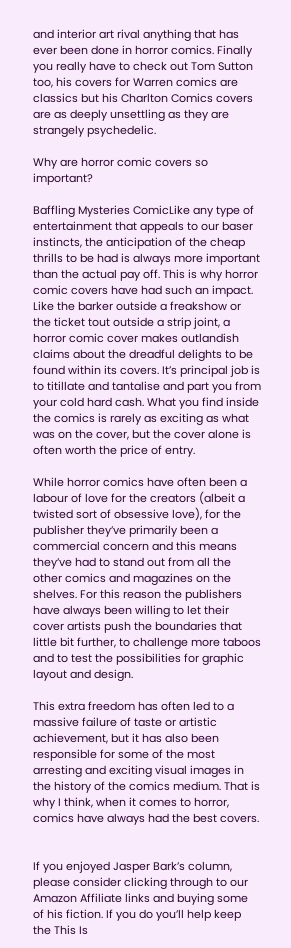and interior art rival anything that has ever been done in horror comics. Finally you really have to check out Tom Sutton too, his covers for Warren comics are classics but his Charlton Comics covers are as deeply unsettling as they are strangely psychedelic.

Why are horror comic covers so important?

Baffling Mysteries ComicLike any type of entertainment that appeals to our baser instincts, the anticipation of the cheap thrills to be had is always more important than the actual pay off. This is why horror comic covers have had such an impact. Like the barker outside a freakshow or the ticket tout outside a strip joint, a horror comic cover makes outlandish claims about the dreadful delights to be found within its covers. It’s principal job is to titillate and tantalise and part you from your cold hard cash. What you find inside the comics is rarely as exciting as what was on the cover, but the cover alone is often worth the price of entry.

While horror comics have often been a labour of love for the creators (albeit a twisted sort of obsessive love), for the publisher they’ve primarily been a commercial concern and this means they’ve had to stand out from all the other comics and magazines on the shelves. For this reason the publishers have always been willing to let their cover artists push the boundaries that little bit further, to challenge more taboos and to test the possibilities for graphic layout and design.

This extra freedom has often led to a massive failure of taste or artistic achievement, but it has also been responsible for some of the most arresting and exciting visual images in the history of the comics medium. That is why I think, when it comes to horror, comics have always had the best covers.


If you enjoyed Jasper Bark’s column, please consider clicking through to our Amazon Affiliate links and buying some of his fiction. If you do you’ll help keep the This Is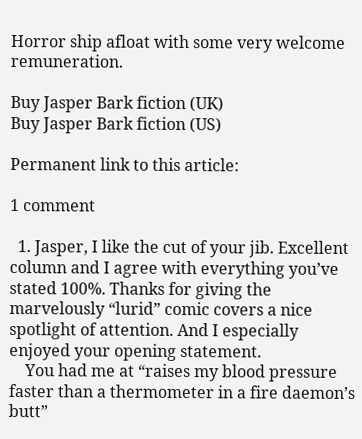Horror ship afloat with some very welcome remuneration.

Buy Jasper Bark fiction (UK)
Buy Jasper Bark fiction (US)

Permanent link to this article:

1 comment

  1. Jasper, I like the cut of your jib. Excellent column and I agree with everything you’ve stated 100%. Thanks for giving the marvelously “lurid” comic covers a nice spotlight of attention. And I especially enjoyed your opening statement.
    You had me at “raises my blood pressure faster than a thermometer in a fire daemon’s butt”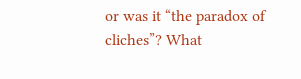or was it “the paradox of cliches”? What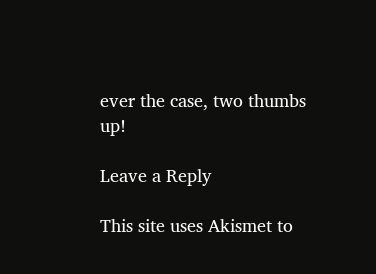ever the case, two thumbs up!

Leave a Reply

This site uses Akismet to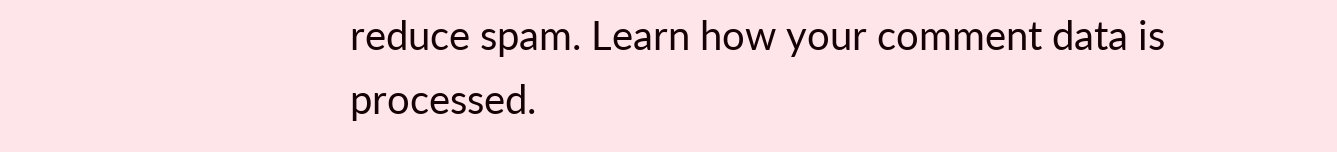reduce spam. Learn how your comment data is processed.